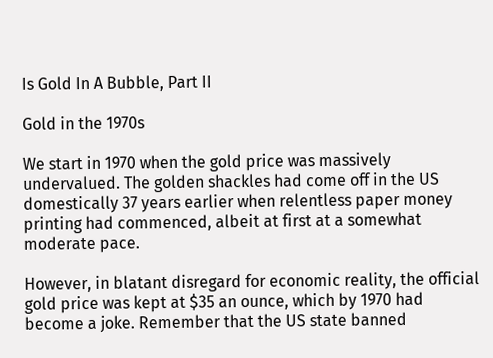Is Gold In A Bubble, Part II

Gold in the 1970s

We start in 1970 when the gold price was massively undervalued. The golden shackles had come off in the US domestically 37 years earlier when relentless paper money printing had commenced, albeit at first at a somewhat moderate pace.

However, in blatant disregard for economic reality, the official gold price was kept at $35 an ounce, which by 1970 had become a joke. Remember that the US state banned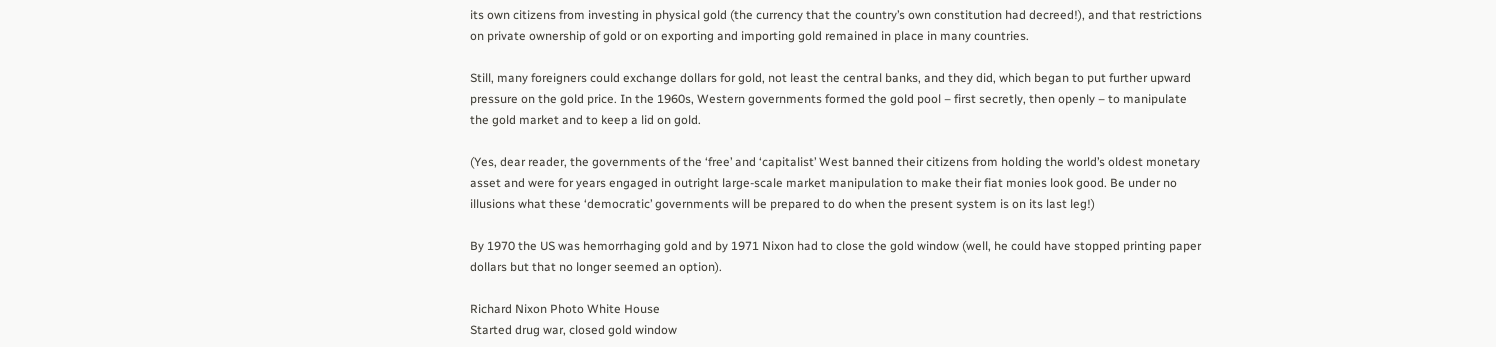its own citizens from investing in physical gold (the currency that the country’s own constitution had decreed!), and that restrictions on private ownership of gold or on exporting and importing gold remained in place in many countries.

Still, many foreigners could exchange dollars for gold, not least the central banks, and they did, which began to put further upward pressure on the gold price. In the 1960s, Western governments formed the gold pool – first secretly, then openly – to manipulate the gold market and to keep a lid on gold.

(Yes, dear reader, the governments of the ‘free’ and ‘capitalist’ West banned their citizens from holding the world’s oldest monetary asset and were for years engaged in outright large-scale market manipulation to make their fiat monies look good. Be under no illusions what these ‘democratic’ governments will be prepared to do when the present system is on its last leg!)

By 1970 the US was hemorrhaging gold and by 1971 Nixon had to close the gold window (well, he could have stopped printing paper dollars but that no longer seemed an option).

Richard Nixon Photo White House
Started drug war, closed gold window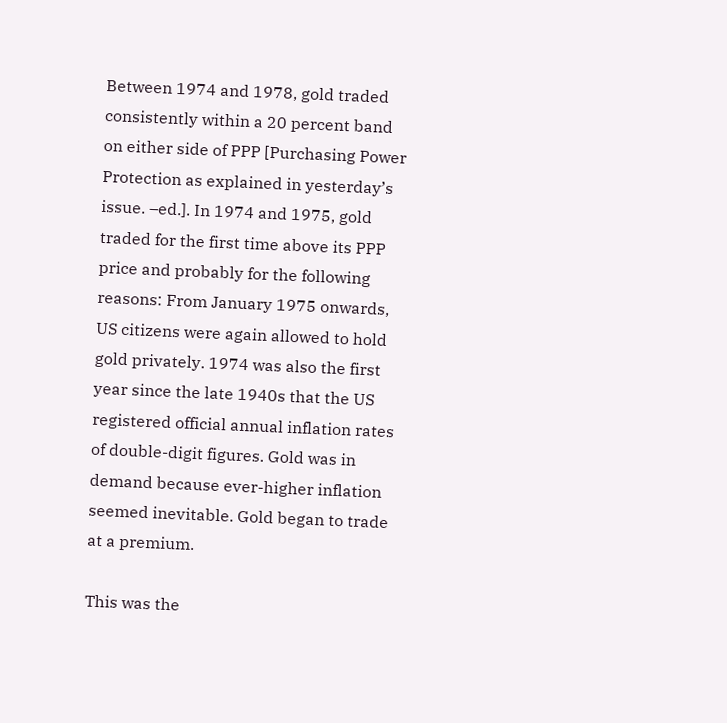Between 1974 and 1978, gold traded consistently within a 20 percent band on either side of PPP [Purchasing Power Protection as explained in yesterday’s issue. –ed.]. In 1974 and 1975, gold traded for the first time above its PPP price and probably for the following reasons: From January 1975 onwards, US citizens were again allowed to hold gold privately. 1974 was also the first year since the late 1940s that the US registered official annual inflation rates of double-digit figures. Gold was in demand because ever-higher inflation seemed inevitable. Gold began to trade at a premium.

This was the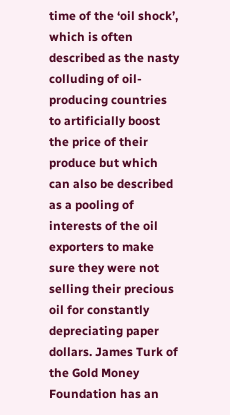time of the ‘oil shock’, which is often described as the nasty colluding of oil-producing countries to artificially boost the price of their produce but which can also be described as a pooling of interests of the oil exporters to make sure they were not selling their precious oil for constantly depreciating paper dollars. James Turk of the Gold Money Foundation has an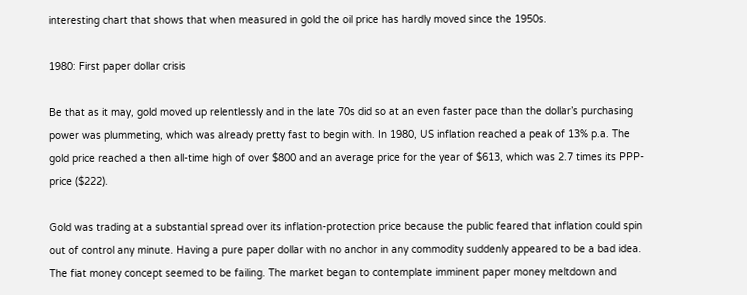interesting chart that shows that when measured in gold the oil price has hardly moved since the 1950s.

1980: First paper dollar crisis

Be that as it may, gold moved up relentlessly and in the late 70s did so at an even faster pace than the dollar’s purchasing power was plummeting, which was already pretty fast to begin with. In 1980, US inflation reached a peak of 13% p.a. The gold price reached a then all-time high of over $800 and an average price for the year of $613, which was 2.7 times its PPP-price ($222).

Gold was trading at a substantial spread over its inflation-protection price because the public feared that inflation could spin out of control any minute. Having a pure paper dollar with no anchor in any commodity suddenly appeared to be a bad idea. The fiat money concept seemed to be failing. The market began to contemplate imminent paper money meltdown and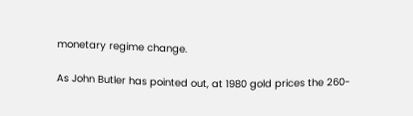monetary regime change.

As John Butler has pointed out, at 1980 gold prices the 260-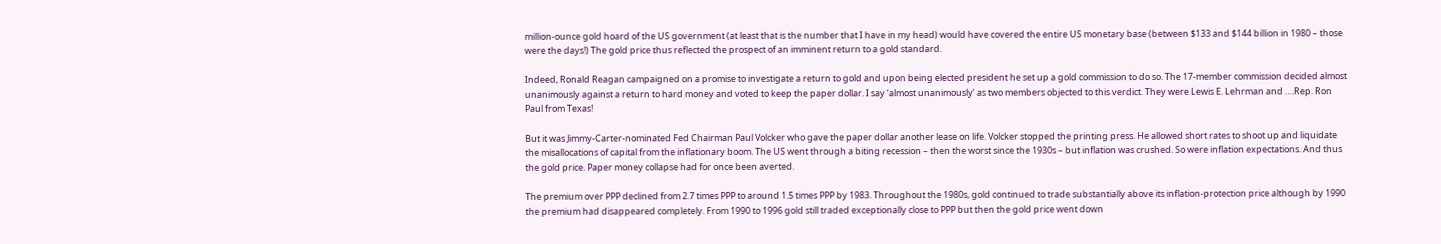million-ounce gold hoard of the US government (at least that is the number that I have in my head) would have covered the entire US monetary base (between $133 and $144 billion in 1980 – those were the days!) The gold price thus reflected the prospect of an imminent return to a gold standard.

Indeed, Ronald Reagan campaigned on a promise to investigate a return to gold and upon being elected president he set up a gold commission to do so. The 17-member commission decided almost unanimously against a return to hard money and voted to keep the paper dollar. I say ‘almost unanimously’ as two members objected to this verdict. They were Lewis E. Lehrman and ….Rep. Ron Paul from Texas!

But it was Jimmy-Carter-nominated Fed Chairman Paul Volcker who gave the paper dollar another lease on life. Volcker stopped the printing press. He allowed short rates to shoot up and liquidate the misallocations of capital from the inflationary boom. The US went through a biting recession – then the worst since the 1930s – but inflation was crushed. So were inflation expectations. And thus the gold price. Paper money collapse had for once been averted.

The premium over PPP declined from 2.7 times PPP to around 1.5 times PPP by 1983. Throughout the 1980s, gold continued to trade substantially above its inflation-protection price although by 1990 the premium had disappeared completely. From 1990 to 1996 gold still traded exceptionally close to PPP but then the gold price went down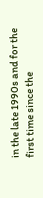in the late 1990s and for the first time since the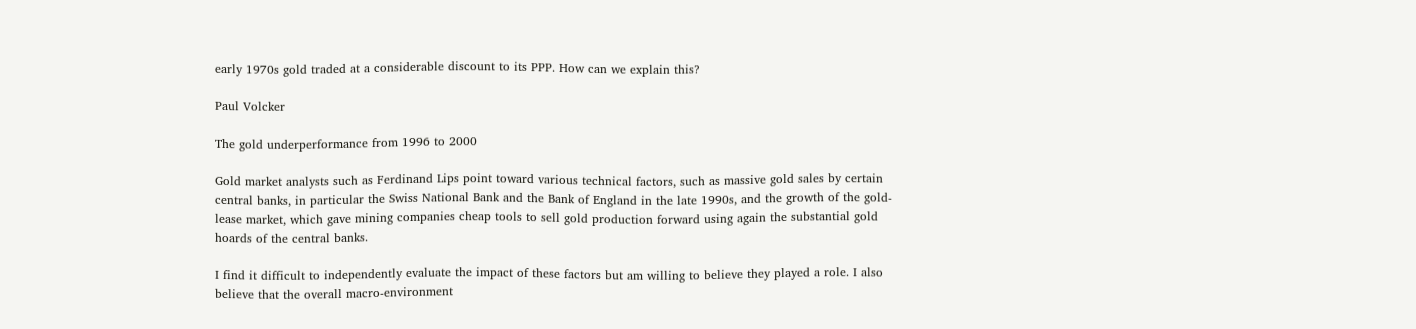early 1970s gold traded at a considerable discount to its PPP. How can we explain this?

Paul Volcker

The gold underperformance from 1996 to 2000

Gold market analysts such as Ferdinand Lips point toward various technical factors, such as massive gold sales by certain central banks, in particular the Swiss National Bank and the Bank of England in the late 1990s, and the growth of the gold-lease market, which gave mining companies cheap tools to sell gold production forward using again the substantial gold hoards of the central banks.

I find it difficult to independently evaluate the impact of these factors but am willing to believe they played a role. I also believe that the overall macro-environment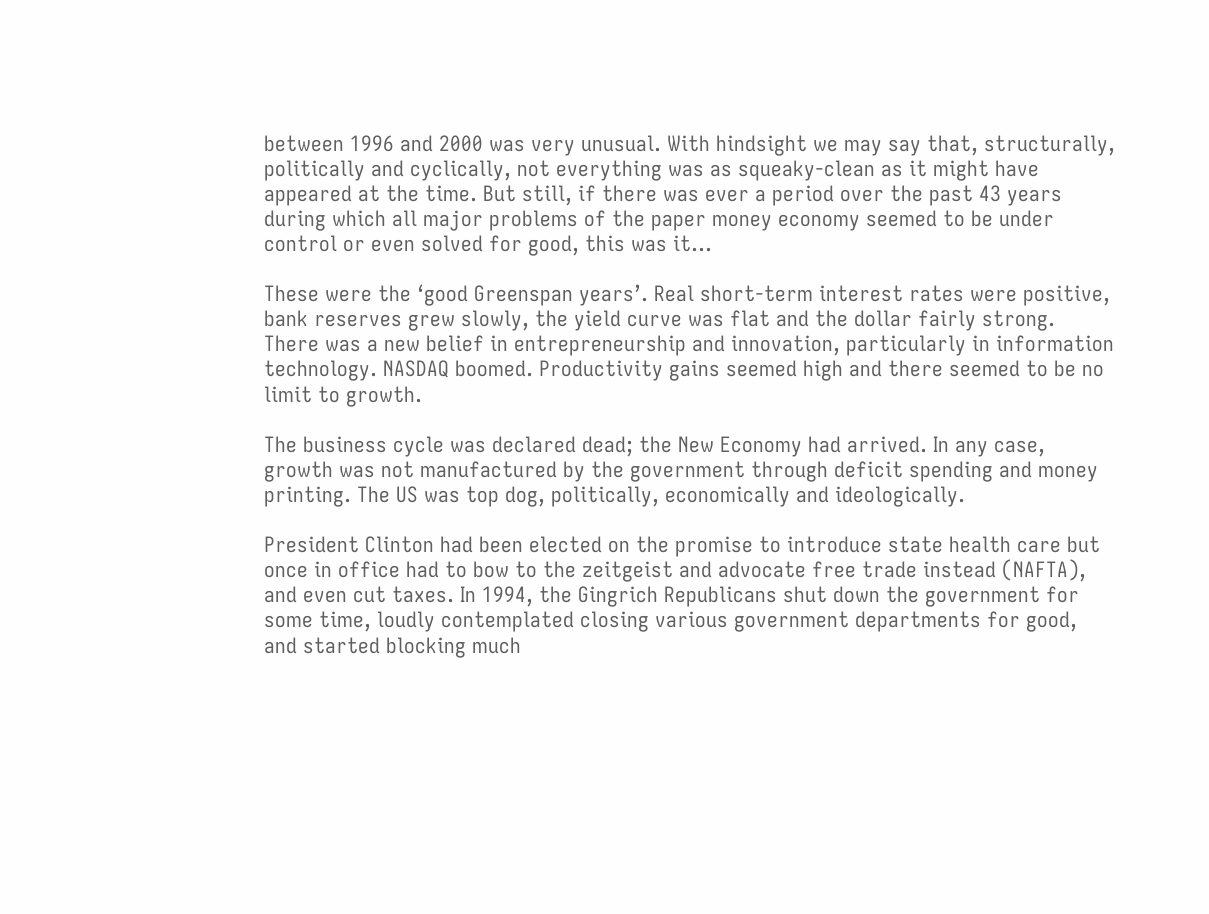between 1996 and 2000 was very unusual. With hindsight we may say that, structurally, politically and cyclically, not everything was as squeaky-clean as it might have appeared at the time. But still, if there was ever a period over the past 43 years during which all major problems of the paper money economy seemed to be under control or even solved for good, this was it…

These were the ‘good Greenspan years’. Real short-term interest rates were positive, bank reserves grew slowly, the yield curve was flat and the dollar fairly strong. There was a new belief in entrepreneurship and innovation, particularly in information technology. NASDAQ boomed. Productivity gains seemed high and there seemed to be no limit to growth.

The business cycle was declared dead; the New Economy had arrived. In any case, growth was not manufactured by the government through deficit spending and money printing. The US was top dog, politically, economically and ideologically.

President Clinton had been elected on the promise to introduce state health care but once in office had to bow to the zeitgeist and advocate free trade instead (NAFTA), and even cut taxes. In 1994, the Gingrich Republicans shut down the government for some time, loudly contemplated closing various government departments for good, and started blocking much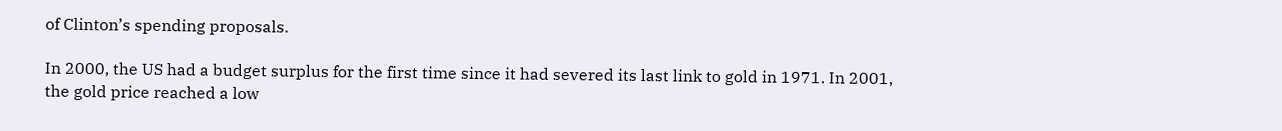of Clinton’s spending proposals.

In 2000, the US had a budget surplus for the first time since it had severed its last link to gold in 1971. In 2001, the gold price reached a low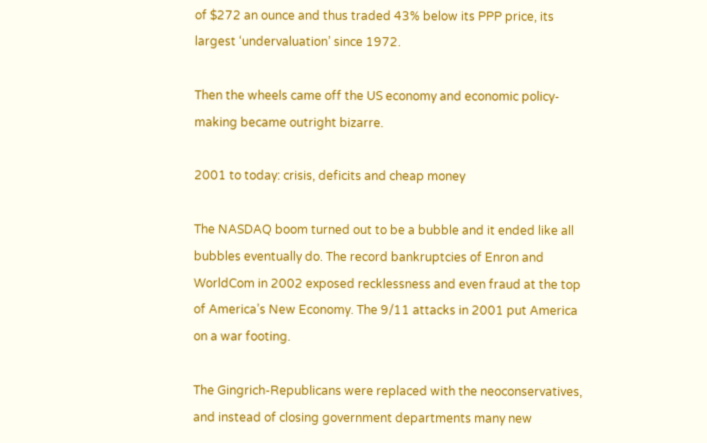of $272 an ounce and thus traded 43% below its PPP price, its largest ‘undervaluation’ since 1972.

Then the wheels came off the US economy and economic policy-making became outright bizarre.

2001 to today: crisis, deficits and cheap money

The NASDAQ boom turned out to be a bubble and it ended like all bubbles eventually do. The record bankruptcies of Enron and WorldCom in 2002 exposed recklessness and even fraud at the top of America’s New Economy. The 9/11 attacks in 2001 put America on a war footing.

The Gingrich-Republicans were replaced with the neoconservatives, and instead of closing government departments many new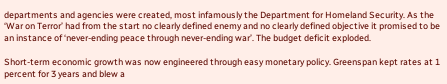departments and agencies were created, most infamously the Department for Homeland Security. As the ‘War on Terror’ had from the start no clearly defined enemy and no clearly defined objective it promised to be an instance of ‘never-ending peace through never-ending war’. The budget deficit exploded.

Short-term economic growth was now engineered through easy monetary policy. Greenspan kept rates at 1 percent for 3 years and blew a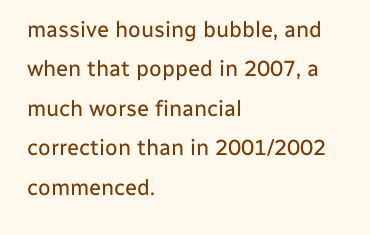massive housing bubble, and when that popped in 2007, a much worse financial correction than in 2001/2002 commenced.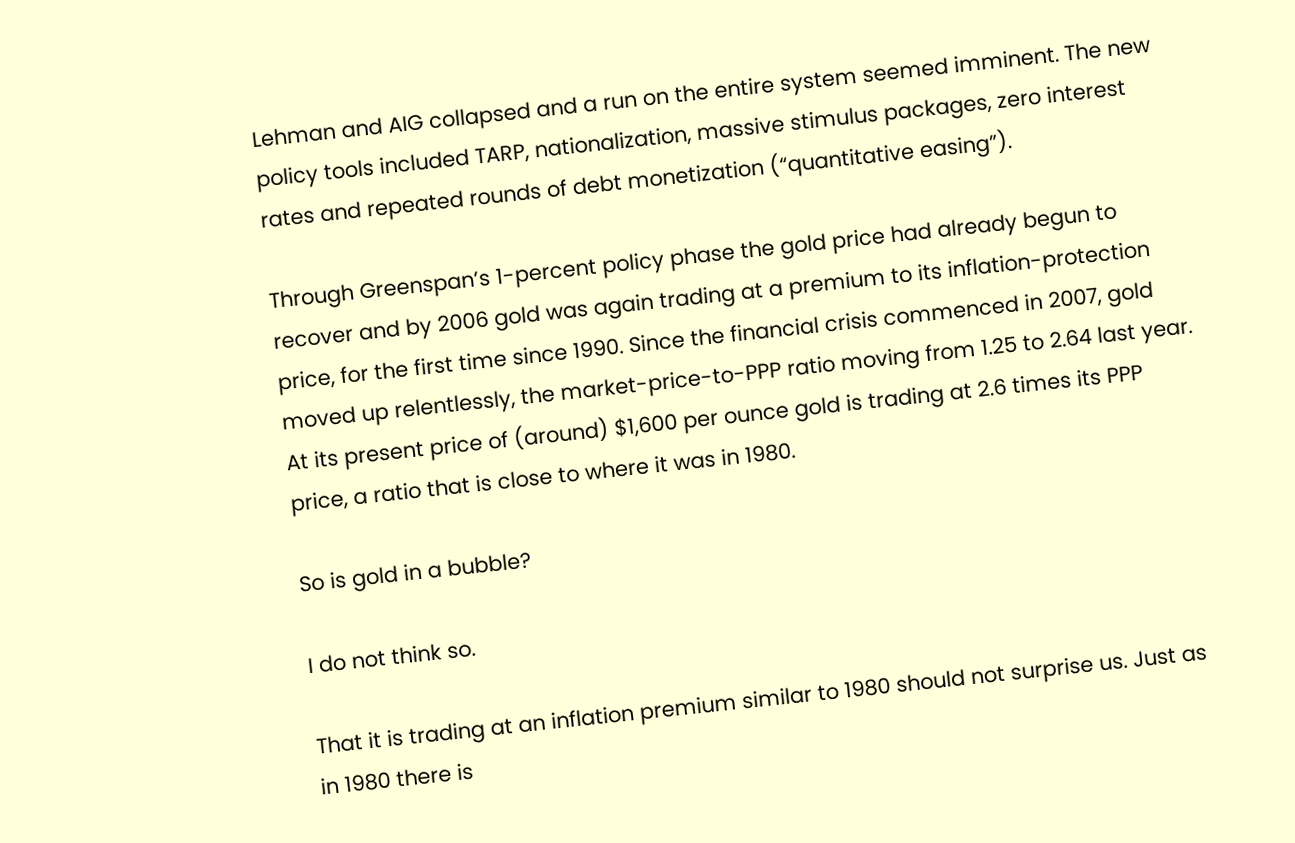Lehman and AIG collapsed and a run on the entire system seemed imminent. The new policy tools included TARP, nationalization, massive stimulus packages, zero interest rates and repeated rounds of debt monetization (“quantitative easing”).

Through Greenspan’s 1-percent policy phase the gold price had already begun to recover and by 2006 gold was again trading at a premium to its inflation-protection price, for the first time since 1990. Since the financial crisis commenced in 2007, gold moved up relentlessly, the market-price-to-PPP ratio moving from 1.25 to 2.64 last year. At its present price of (around) $1,600 per ounce gold is trading at 2.6 times its PPP price, a ratio that is close to where it was in 1980.

So is gold in a bubble?

I do not think so.

That it is trading at an inflation premium similar to 1980 should not surprise us. Just as in 1980 there is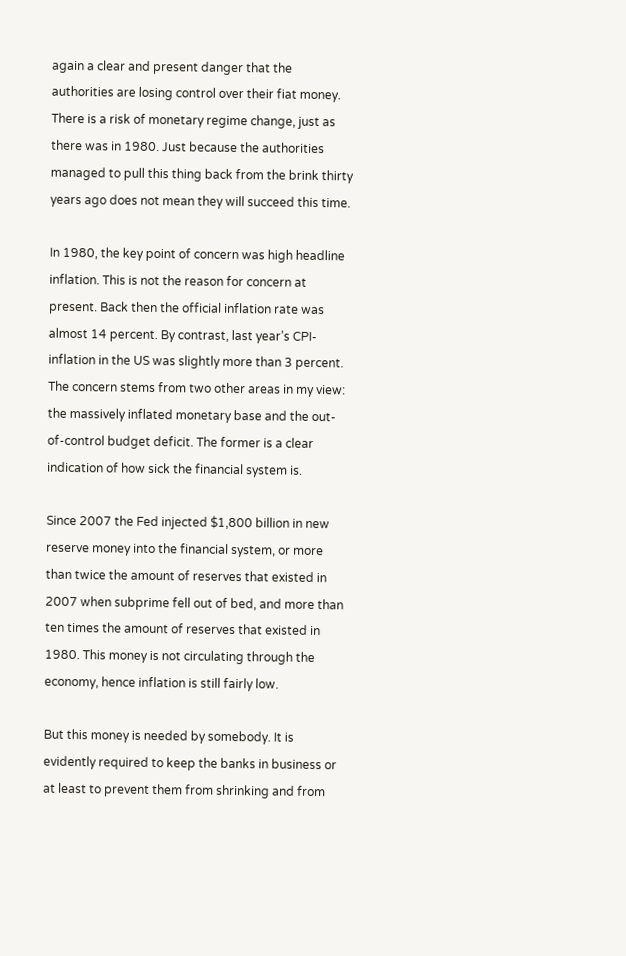again a clear and present danger that the authorities are losing control over their fiat money. There is a risk of monetary regime change, just as there was in 1980. Just because the authorities managed to pull this thing back from the brink thirty years ago does not mean they will succeed this time.

In 1980, the key point of concern was high headline inflation. This is not the reason for concern at present. Back then the official inflation rate was almost 14 percent. By contrast, last year’s CPI-inflation in the US was slightly more than 3 percent. The concern stems from two other areas in my view: the massively inflated monetary base and the out-of-control budget deficit. The former is a clear indication of how sick the financial system is.

Since 2007 the Fed injected $1,800 billion in new reserve money into the financial system, or more than twice the amount of reserves that existed in 2007 when subprime fell out of bed, and more than ten times the amount of reserves that existed in 1980. This money is not circulating through the economy, hence inflation is still fairly low.

But this money is needed by somebody. It is evidently required to keep the banks in business or at least to prevent them from shrinking and from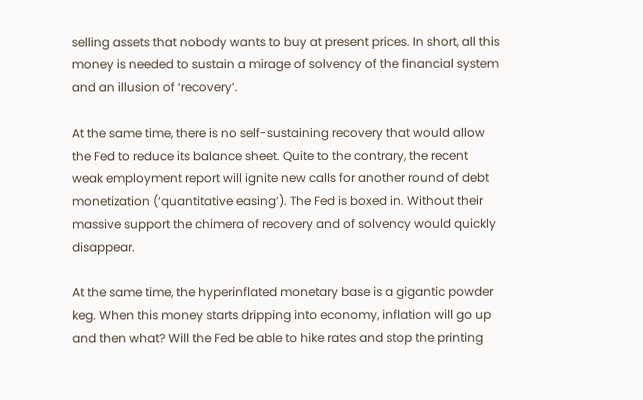selling assets that nobody wants to buy at present prices. In short, all this money is needed to sustain a mirage of solvency of the financial system and an illusion of ‘recovery’.

At the same time, there is no self-sustaining recovery that would allow the Fed to reduce its balance sheet. Quite to the contrary, the recent weak employment report will ignite new calls for another round of debt monetization (‘quantitative easing’). The Fed is boxed in. Without their massive support the chimera of recovery and of solvency would quickly disappear.

At the same time, the hyperinflated monetary base is a gigantic powder keg. When this money starts dripping into economy, inflation will go up and then what? Will the Fed be able to hike rates and stop the printing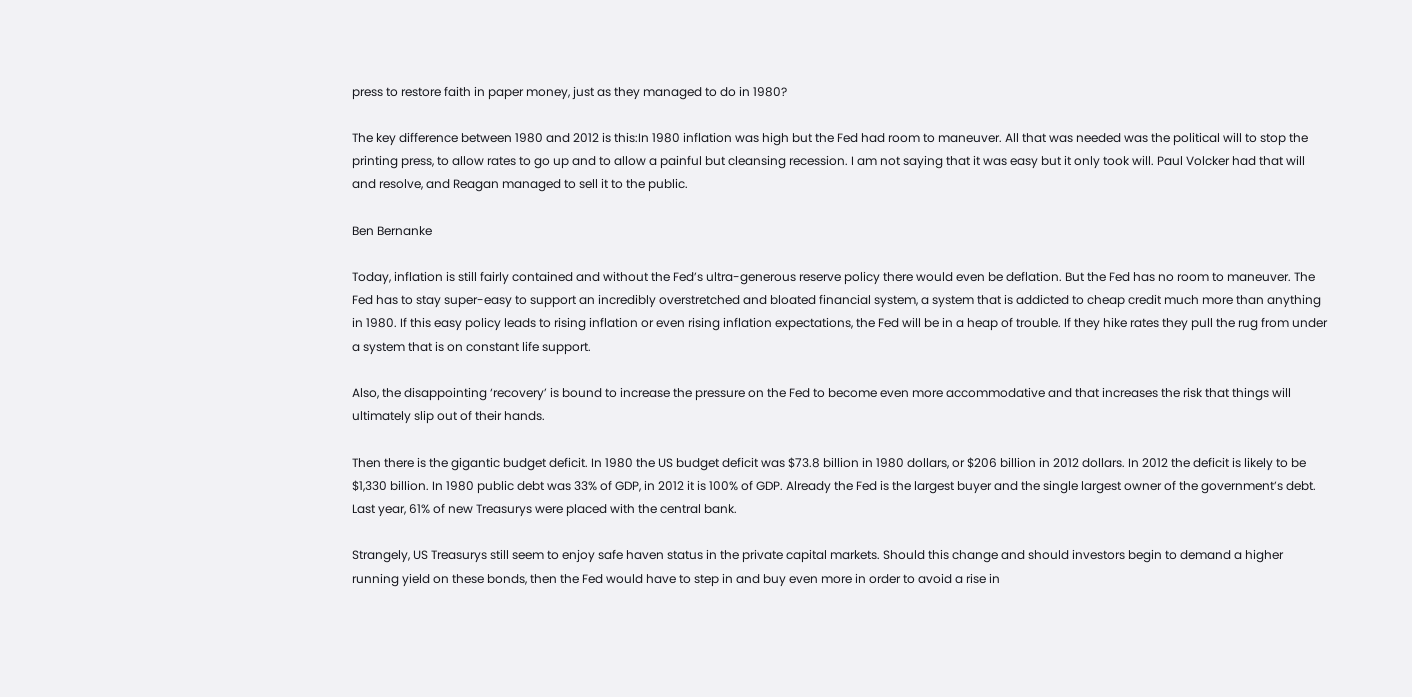press to restore faith in paper money, just as they managed to do in 1980?

The key difference between 1980 and 2012 is this:In 1980 inflation was high but the Fed had room to maneuver. All that was needed was the political will to stop the printing press, to allow rates to go up and to allow a painful but cleansing recession. I am not saying that it was easy but it only took will. Paul Volcker had that will and resolve, and Reagan managed to sell it to the public.

Ben Bernanke

Today, inflation is still fairly contained and without the Fed’s ultra-generous reserve policy there would even be deflation. But the Fed has no room to maneuver. The Fed has to stay super-easy to support an incredibly overstretched and bloated financial system, a system that is addicted to cheap credit much more than anything in 1980. If this easy policy leads to rising inflation or even rising inflation expectations, the Fed will be in a heap of trouble. If they hike rates they pull the rug from under a system that is on constant life support.

Also, the disappointing ‘recovery’ is bound to increase the pressure on the Fed to become even more accommodative and that increases the risk that things will ultimately slip out of their hands.

Then there is the gigantic budget deficit. In 1980 the US budget deficit was $73.8 billion in 1980 dollars, or $206 billion in 2012 dollars. In 2012 the deficit is likely to be $1,330 billion. In 1980 public debt was 33% of GDP, in 2012 it is 100% of GDP. Already the Fed is the largest buyer and the single largest owner of the government’s debt. Last year, 61% of new Treasurys were placed with the central bank.

Strangely, US Treasurys still seem to enjoy safe haven status in the private capital markets. Should this change and should investors begin to demand a higher running yield on these bonds, then the Fed would have to step in and buy even more in order to avoid a rise in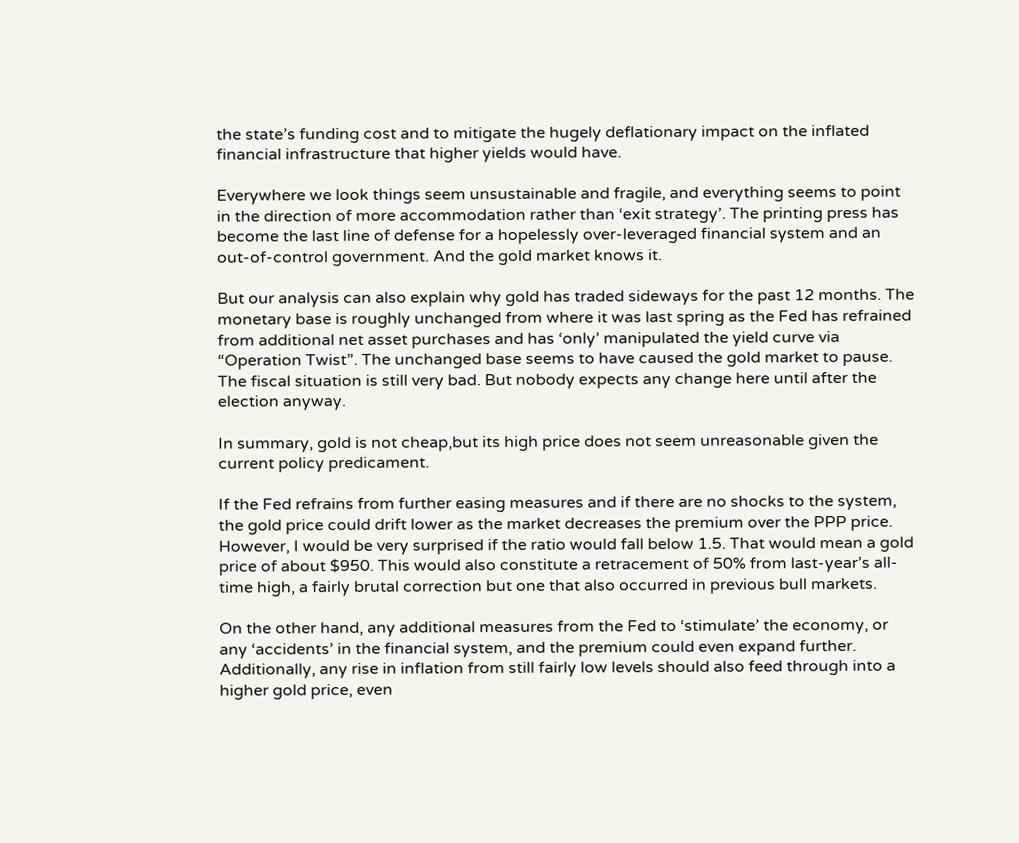the state’s funding cost and to mitigate the hugely deflationary impact on the inflated financial infrastructure that higher yields would have.

Everywhere we look things seem unsustainable and fragile, and everything seems to point in the direction of more accommodation rather than ‘exit strategy’. The printing press has become the last line of defense for a hopelessly over-leveraged financial system and an out-of-control government. And the gold market knows it.

But our analysis can also explain why gold has traded sideways for the past 12 months. The monetary base is roughly unchanged from where it was last spring as the Fed has refrained from additional net asset purchases and has ‘only’ manipulated the yield curve via “Operation Twist”. The unchanged base seems to have caused the gold market to pause. The fiscal situation is still very bad. But nobody expects any change here until after the election anyway.

In summary, gold is not cheap,but its high price does not seem unreasonable given the current policy predicament.

If the Fed refrains from further easing measures and if there are no shocks to the system, the gold price could drift lower as the market decreases the premium over the PPP price. However, I would be very surprised if the ratio would fall below 1.5. That would mean a gold price of about $950. This would also constitute a retracement of 50% from last-year’s all-time high, a fairly brutal correction but one that also occurred in previous bull markets.

On the other hand, any additional measures from the Fed to ‘stimulate’ the economy, or any ‘accidents’ in the financial system, and the premium could even expand further. Additionally, any rise in inflation from still fairly low levels should also feed through into a higher gold price, even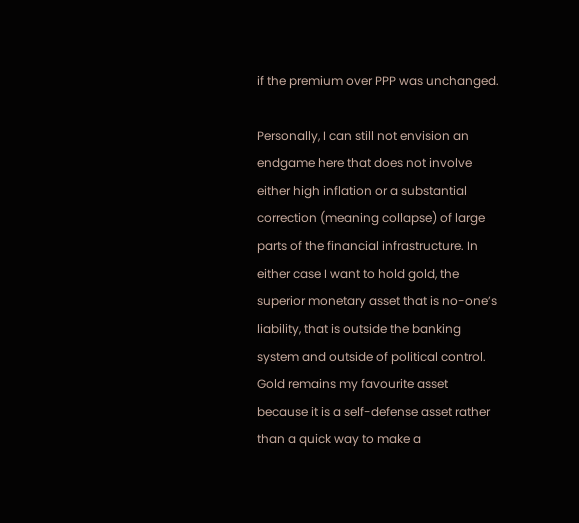if the premium over PPP was unchanged.

Personally, I can still not envision an endgame here that does not involve either high inflation or a substantial correction (meaning collapse) of large parts of the financial infrastructure. In either case I want to hold gold, the superior monetary asset that is no-one’s liability, that is outside the banking system and outside of political control. Gold remains my favourite asset because it is a self-defense asset rather than a quick way to make a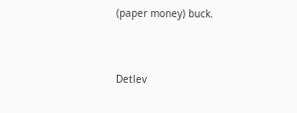(paper money) buck.


Detlev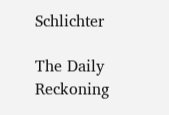Schlichter

The Daily Reckoning